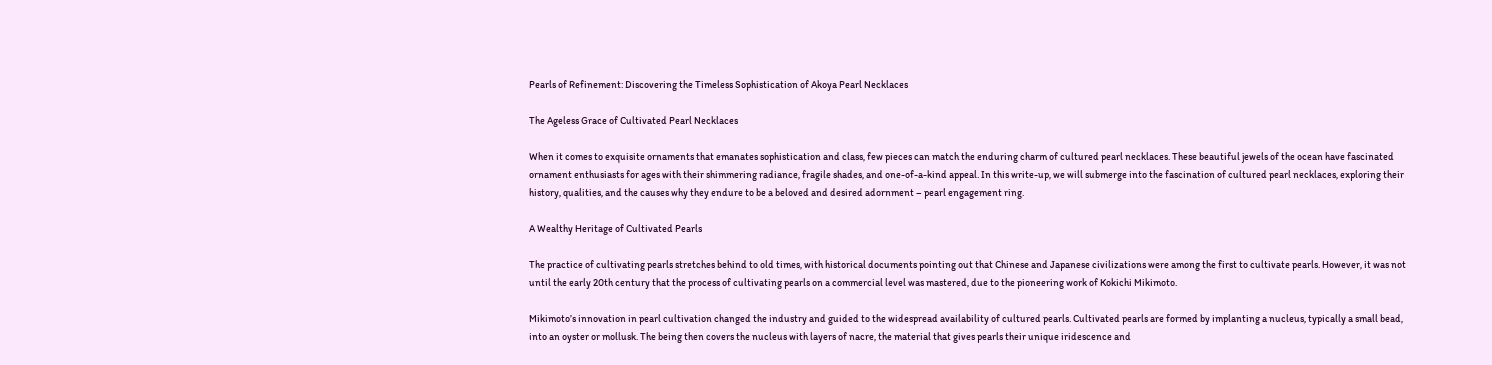Pearls of Refinement: Discovering the Timeless Sophistication of Akoya Pearl Necklaces

The Ageless Grace of Cultivated Pearl Necklaces

When it comes to exquisite ornaments that emanates sophistication and class, few pieces can match the enduring charm of cultured pearl necklaces. These beautiful jewels of the ocean have fascinated ornament enthusiasts for ages with their shimmering radiance, fragile shades, and one-of-a-kind appeal. In this write-up, we will submerge into the fascination of cultured pearl necklaces, exploring their history, qualities, and the causes why they endure to be a beloved and desired adornment – pearl engagement ring.

A Wealthy Heritage of Cultivated Pearls

The practice of cultivating pearls stretches behind to old times, with historical documents pointing out that Chinese and Japanese civilizations were among the first to cultivate pearls. However, it was not until the early 20th century that the process of cultivating pearls on a commercial level was mastered, due to the pioneering work of Kokichi Mikimoto.

Mikimoto’s innovation in pearl cultivation changed the industry and guided to the widespread availability of cultured pearls. Cultivated pearls are formed by implanting a nucleus, typically a small bead, into an oyster or mollusk. The being then covers the nucleus with layers of nacre, the material that gives pearls their unique iridescence and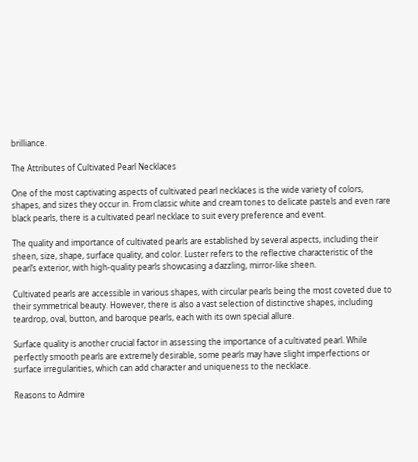brilliance.

The Attributes of Cultivated Pearl Necklaces

One of the most captivating aspects of cultivated pearl necklaces is the wide variety of colors, shapes, and sizes they occur in. From classic white and cream tones to delicate pastels and even rare black pearls, there is a cultivated pearl necklace to suit every preference and event.

The quality and importance of cultivated pearls are established by several aspects, including their sheen, size, shape, surface quality, and color. Luster refers to the reflective characteristic of the pearl’s exterior, with high-quality pearls showcasing a dazzling, mirror-like sheen.

Cultivated pearls are accessible in various shapes, with circular pearls being the most coveted due to their symmetrical beauty. However, there is also a vast selection of distinctive shapes, including teardrop, oval, button, and baroque pearls, each with its own special allure.

Surface quality is another crucial factor in assessing the importance of a cultivated pearl. While perfectly smooth pearls are extremely desirable, some pearls may have slight imperfections or surface irregularities, which can add character and uniqueness to the necklace.

Reasons to Admire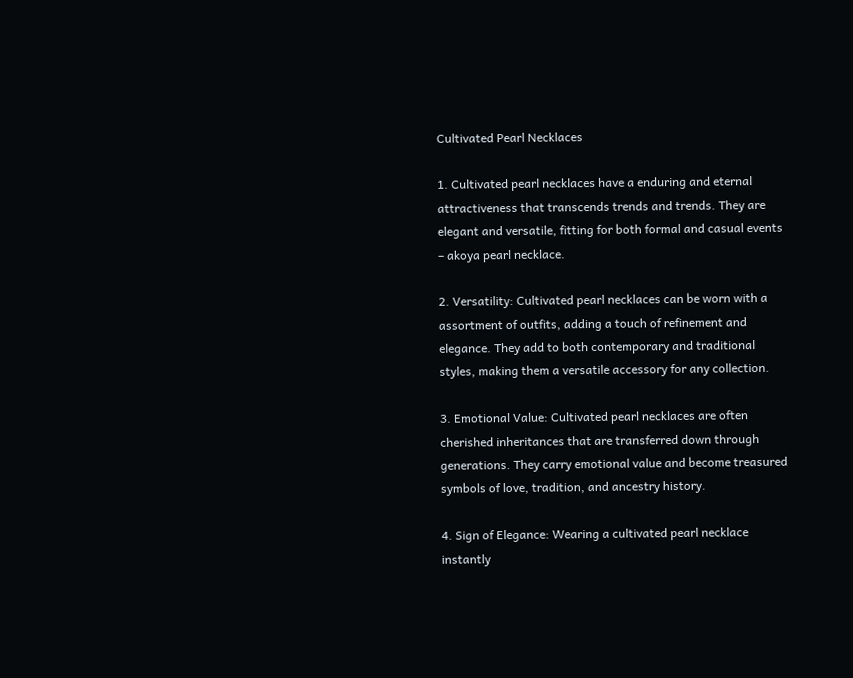Cultivated Pearl Necklaces

1. Cultivated pearl necklaces have a enduring and eternal attractiveness that transcends trends and trends. They are elegant and versatile, fitting for both formal and casual events – akoya pearl necklace.

2. Versatility: Cultivated pearl necklaces can be worn with a assortment of outfits, adding a touch of refinement and elegance. They add to both contemporary and traditional styles, making them a versatile accessory for any collection.

3. Emotional Value: Cultivated pearl necklaces are often cherished inheritances that are transferred down through generations. They carry emotional value and become treasured symbols of love, tradition, and ancestry history.

4. Sign of Elegance: Wearing a cultivated pearl necklace instantly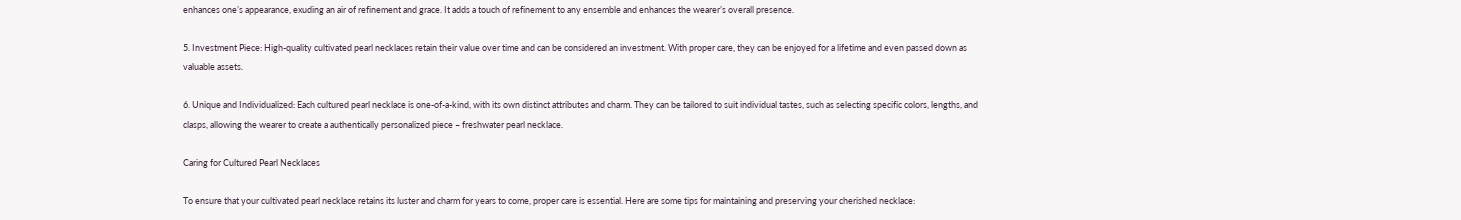enhances one’s appearance, exuding an air of refinement and grace. It adds a touch of refinement to any ensemble and enhances the wearer’s overall presence.

5. Investment Piece: High-quality cultivated pearl necklaces retain their value over time and can be considered an investment. With proper care, they can be enjoyed for a lifetime and even passed down as valuable assets.

6. Unique and Individualized: Each cultured pearl necklace is one-of-a-kind, with its own distinct attributes and charm. They can be tailored to suit individual tastes, such as selecting specific colors, lengths, and clasps, allowing the wearer to create a authentically personalized piece – freshwater pearl necklace.

Caring for Cultured Pearl Necklaces

To ensure that your cultivated pearl necklace retains its luster and charm for years to come, proper care is essential. Here are some tips for maintaining and preserving your cherished necklace: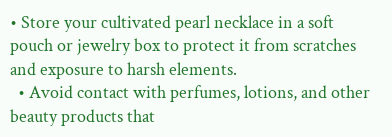• Store your cultivated pearl necklace in a soft pouch or jewelry box to protect it from scratches and exposure to harsh elements.
  • Avoid contact with perfumes, lotions, and other beauty products that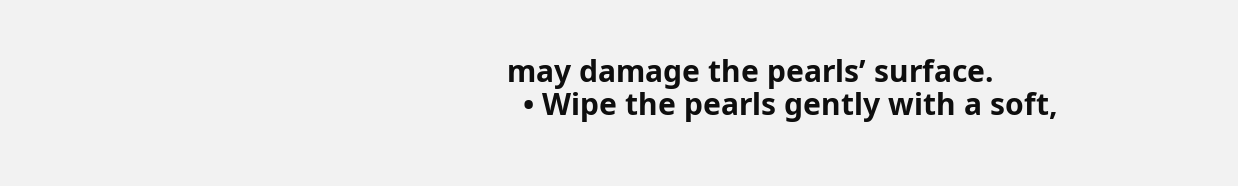may damage the pearls’ surface.
  • Wipe the pearls gently with a soft,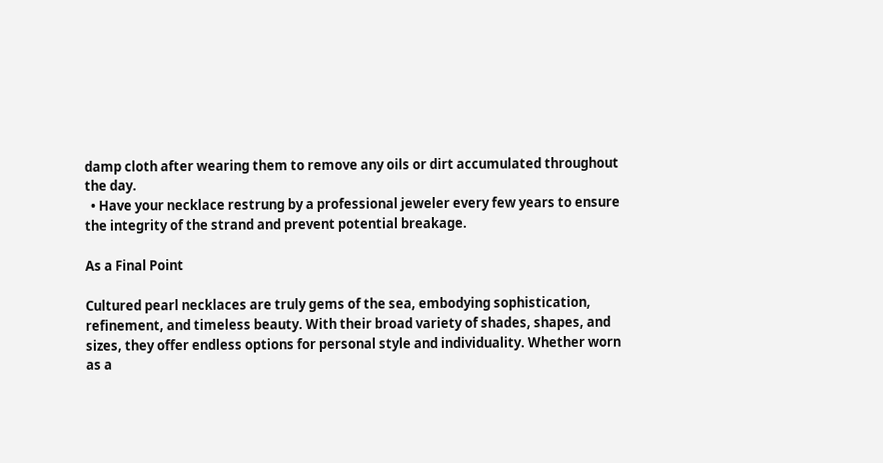damp cloth after wearing them to remove any oils or dirt accumulated throughout the day.
  • Have your necklace restrung by a professional jeweler every few years to ensure the integrity of the strand and prevent potential breakage.

As a Final Point

Cultured pearl necklaces are truly gems of the sea, embodying sophistication, refinement, and timeless beauty. With their broad variety of shades, shapes, and sizes, they offer endless options for personal style and individuality. Whether worn as a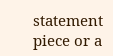statement piece or a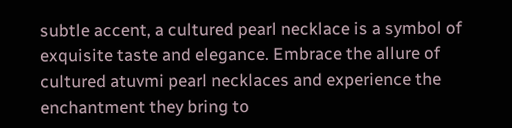subtle accent, a cultured pearl necklace is a symbol of exquisite taste and elegance. Embrace the allure of cultured atuvmi pearl necklaces and experience the enchantment they bring to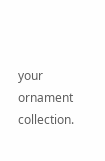your ornament collection.